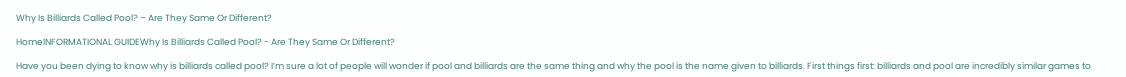Why Is Billiards Called Pool? – Are They Same Or Different?

HomeINFORMATIONAL GUIDEWhy Is Billiards Called Pool? - Are They Same Or Different?

Have you been dying to know why is billiards called pool? I’m sure a lot of people will wonder if pool and billiards are the same thing and why the pool is the name given to billiards. First things first: billiards and pool are incredibly similar games to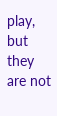play, but they are not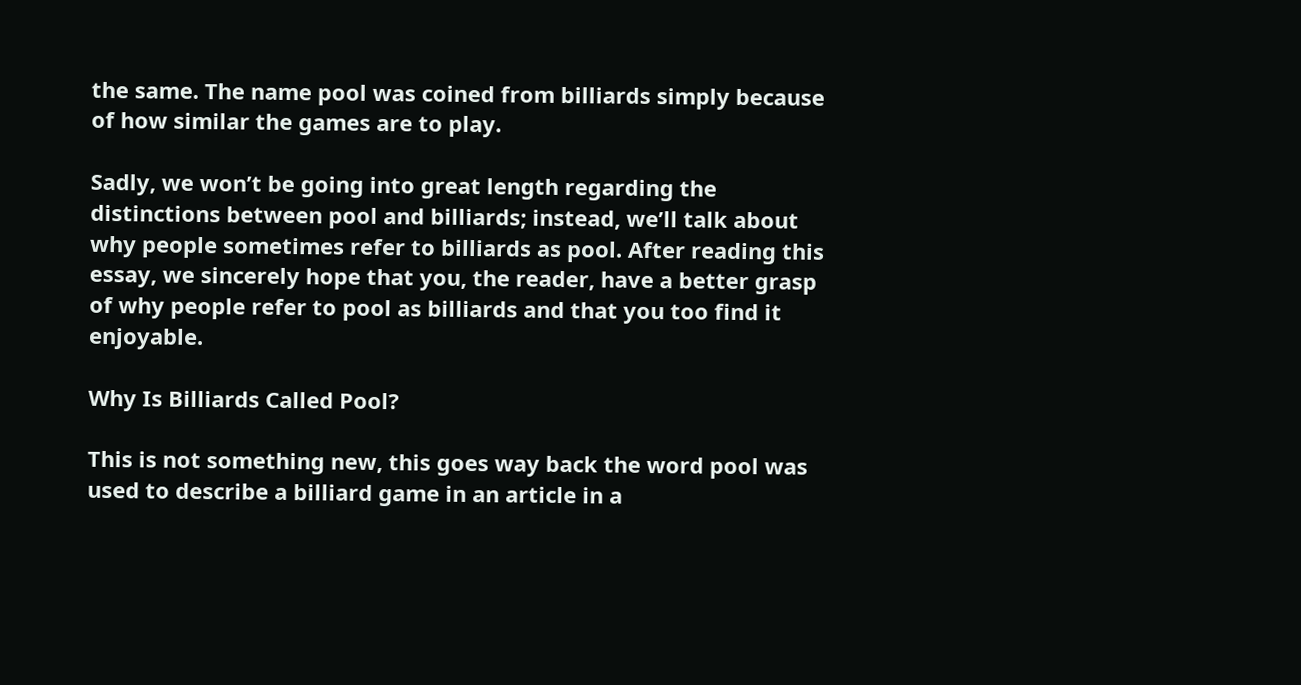the same. The name pool was coined from billiards simply because of how similar the games are to play.

Sadly, we won’t be going into great length regarding the distinctions between pool and billiards; instead, we’ll talk about why people sometimes refer to billiards as pool. After reading this essay, we sincerely hope that you, the reader, have a better grasp of why people refer to pool as billiards and that you too find it enjoyable.

Why Is Billiards Called Pool?

This is not something new, this goes way back the word pool was used to describe a billiard game in an article in a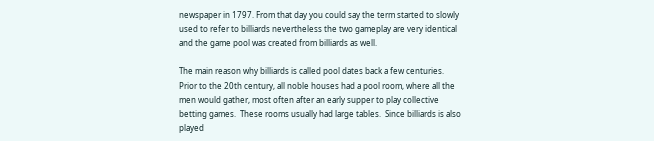newspaper in 1797. From that day you could say the term started to slowly used to refer to billiards nevertheless the two gameplay are very identical and the game pool was created from billiards as well.

The main reason why billiards is called pool dates back a few centuries.  Prior to the 20th century, all noble houses had a pool room, where all the men would gather, most often after an early supper to play collective betting games.  These rooms usually had large tables.  Since billiards is also played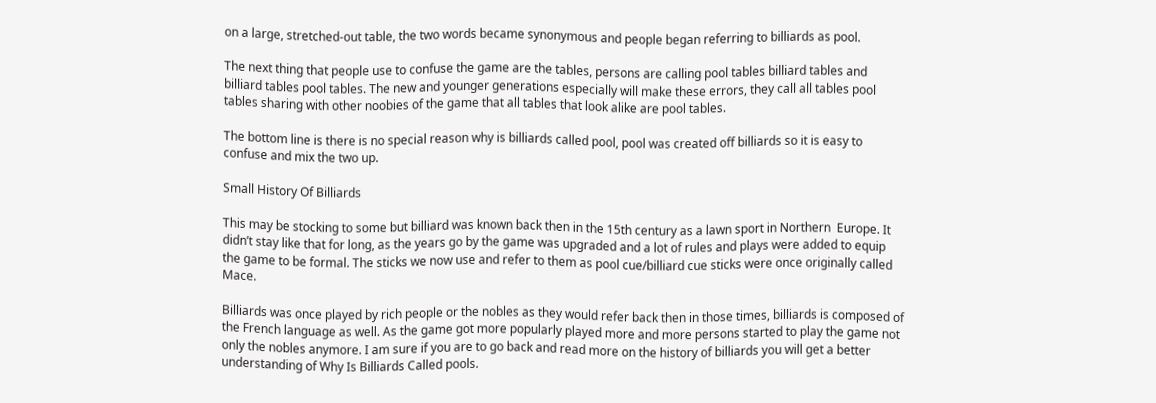on a large, stretched-out table, the two words became synonymous and people began referring to billiards as pool.

The next thing that people use to confuse the game are the tables, persons are calling pool tables billiard tables and billiard tables pool tables. The new and younger generations especially will make these errors, they call all tables pool tables sharing with other noobies of the game that all tables that look alike are pool tables.

The bottom line is there is no special reason why is billiards called pool, pool was created off billiards so it is easy to confuse and mix the two up.

Small History Of Billiards

This may be stocking to some but billiard was known back then in the 15th century as a lawn sport in Northern  Europe. It didn’t stay like that for long, as the years go by the game was upgraded and a lot of rules and plays were added to equip the game to be formal. The sticks we now use and refer to them as pool cue/billiard cue sticks were once originally called Mace.

Billiards was once played by rich people or the nobles as they would refer back then in those times, billiards is composed of the French language as well. As the game got more popularly played more and more persons started to play the game not only the nobles anymore. I am sure if you are to go back and read more on the history of billiards you will get a better understanding of Why Is Billiards Called pools.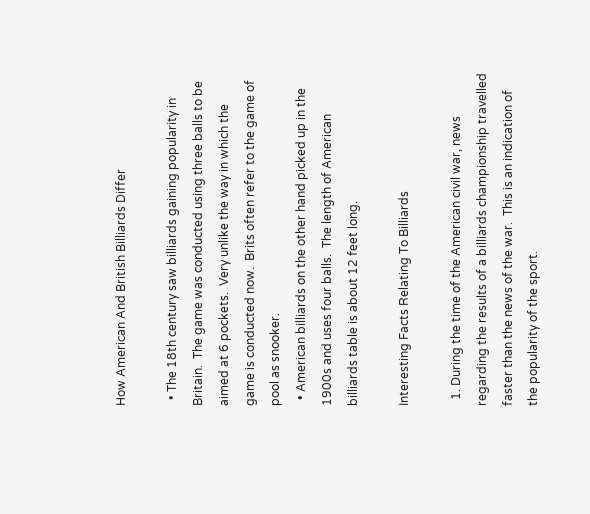How American And British Billiards Differ

  • The 18th century saw billiards gaining popularity in Britain.  The game was conducted using three balls to be aimed at 6 pockets.  Very unlike the way in which the game is conducted now.  Brits often refer to the game of pool as snooker.
  • American billiards on the other hand picked up in the 1900s and uses four balls.  The length of American billiards table is about 12 feet long.

Interesting Facts Relating To Billiards

  1. During the time of the American civil war, news regarding the results of a billiards championship travelled faster than the news of the war.  This is an indication of the popularity of the sport.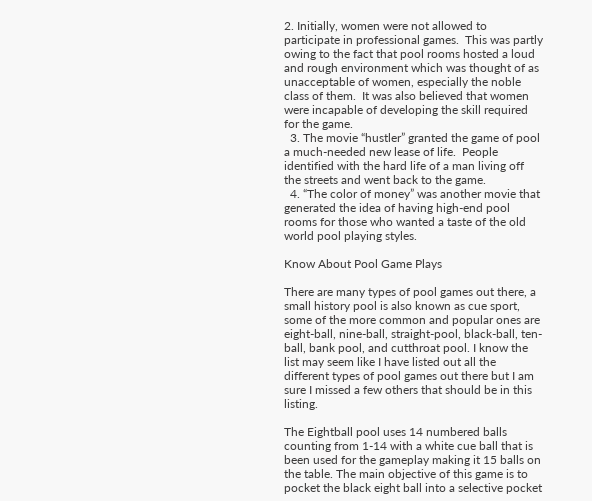2. Initially, women were not allowed to participate in professional games.  This was partly owing to the fact that pool rooms hosted a loud and rough environment which was thought of as unacceptable of women, especially the noble class of them.  It was also believed that women were incapable of developing the skill required for the game.
  3. The movie “hustler” granted the game of pool a much-needed new lease of life.  People identified with the hard life of a man living off the streets and went back to the game.
  4. “The color of money” was another movie that generated the idea of having high-end pool rooms for those who wanted a taste of the old world pool playing styles.

Know About Pool Game Plays

There are many types of pool games out there, a small history pool is also known as cue sport, some of the more common and popular ones are eight-ball, nine-ball, straight-pool, black-ball, ten-ball, bank pool, and cutthroat pool. I know the list may seem like I have listed out all the different types of pool games out there but I am sure I missed a few others that should be in this listing.

The Eightball pool uses 14 numbered balls counting from 1-14 with a white cue ball that is been used for the gameplay making it 15 balls on the table. The main objective of this game is to pocket the black eight ball into a selective pocket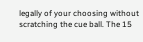legally of your choosing without scratching the cue ball. The 15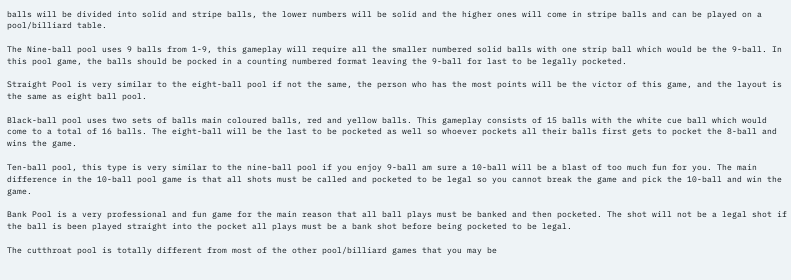balls will be divided into solid and stripe balls, the lower numbers will be solid and the higher ones will come in stripe balls and can be played on a pool/billiard table.

The Nine-ball pool uses 9 balls from 1-9, this gameplay will require all the smaller numbered solid balls with one strip ball which would be the 9-ball. In this pool game, the balls should be pocked in a counting numbered format leaving the 9-ball for last to be legally pocketed.

Straight Pool is very similar to the eight-ball pool if not the same, the person who has the most points will be the victor of this game, and the layout is the same as eight ball pool.

Black-ball pool uses two sets of balls main coloured balls, red and yellow balls. This gameplay consists of 15 balls with the white cue ball which would come to a total of 16 balls. The eight-ball will be the last to be pocketed as well so whoever pockets all their balls first gets to pocket the 8-ball and wins the game.

Ten-ball pool, this type is very similar to the nine-ball pool if you enjoy 9-ball am sure a 10-ball will be a blast of too much fun for you. The main difference in the 10-ball pool game is that all shots must be called and pocketed to be legal so you cannot break the game and pick the 10-ball and win the game.

Bank Pool is a very professional and fun game for the main reason that all ball plays must be banked and then pocketed. The shot will not be a legal shot if the ball is been played straight into the pocket all plays must be a bank shot before being pocketed to be legal.

The cutthroat pool is totally different from most of the other pool/billiard games that you may be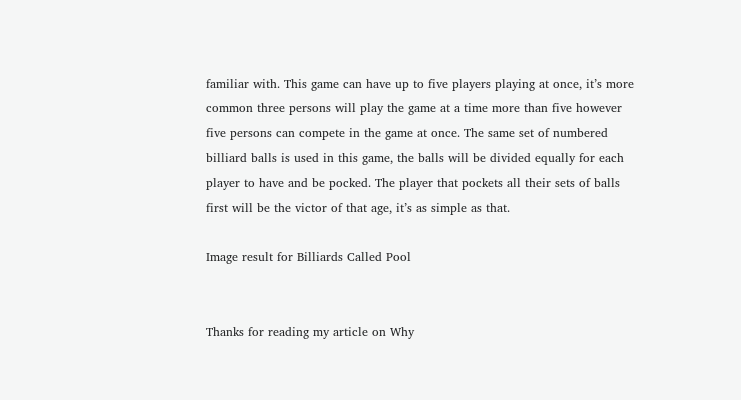familiar with. This game can have up to five players playing at once, it’s more common three persons will play the game at a time more than five however five persons can compete in the game at once. The same set of numbered billiard balls is used in this game, the balls will be divided equally for each player to have and be pocked. The player that pockets all their sets of balls first will be the victor of that age, it’s as simple as that.

Image result for Billiards Called Pool


Thanks for reading my article on Why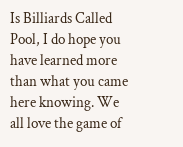Is Billiards Called Pool, I do hope you have learned more than what you came here knowing. We all love the game of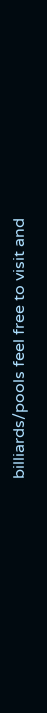billiards/pools feel free to visit and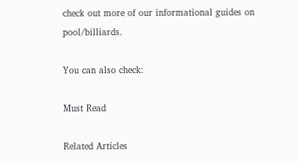check out more of our informational guides on pool/billiards.

You can also check:

Must Read

Related Articles